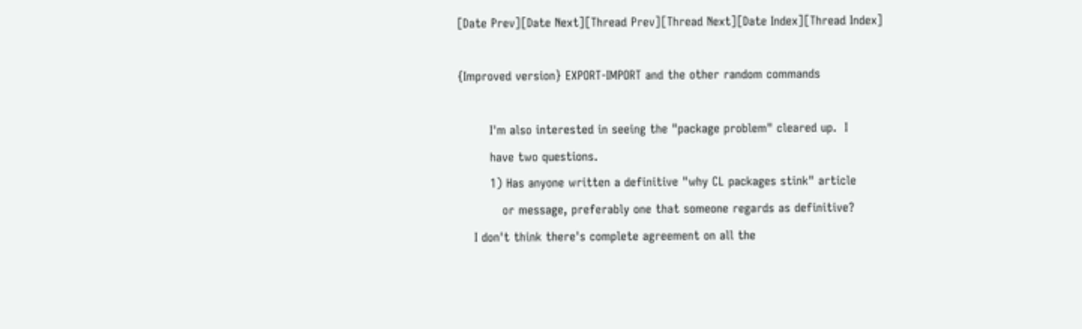[Date Prev][Date Next][Thread Prev][Thread Next][Date Index][Thread Index]

{Improved version} EXPORT-IMPORT and the other random commands

        I'm also interested in seeing the "package problem" cleared up.  I
        have two questions.
        1) Has anyone written a definitive "why CL packages stink" article
           or message, preferably one that someone regards as definitive?
    I don't think there's complete agreement on all the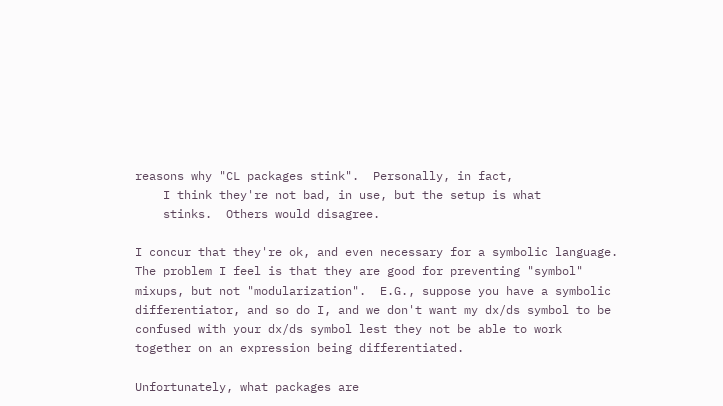reasons why "CL packages stink".  Personally, in fact,
    I think they're not bad, in use, but the setup is what
    stinks.  Others would disagree.

I concur that they're ok, and even necessary for a symbolic language.
The problem I feel is that they are good for preventing "symbol"
mixups, but not "modularization".  E.G., suppose you have a symbolic
differentiator, and so do I, and we don't want my dx/ds symbol to be
confused with your dx/ds symbol lest they not be able to work
together on an expression being differentiated.

Unfortunately, what packages are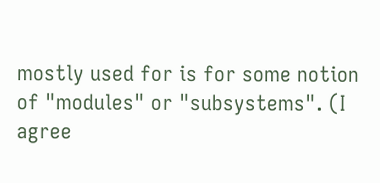mostly used for is for some notion
of "modules" or "subsystems". (I agree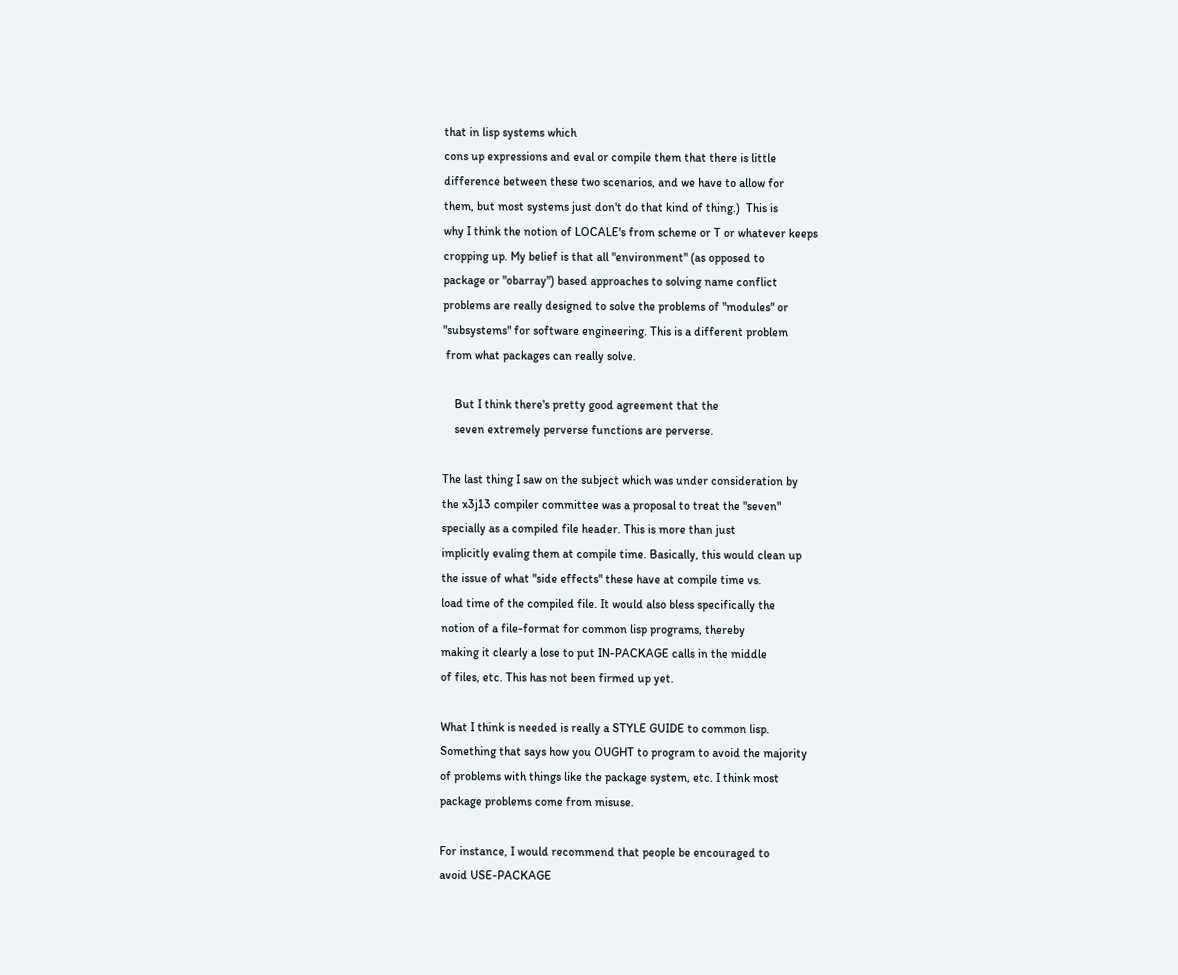that in lisp systems which
cons up expressions and eval or compile them that there is little
difference between these two scenarios, and we have to allow for
them, but most systems just don't do that kind of thing.)  This is
why I think the notion of LOCALE's from scheme or T or whatever keeps
cropping up. My belief is that all "environment" (as opposed to
package or "obarray") based approaches to solving name conflict
problems are really designed to solve the problems of "modules" or
"subsystems" for software engineering. This is a different problem
 from what packages can really solve.

    But I think there's pretty good agreement that the
    seven extremely perverse functions are perverse.

The last thing I saw on the subject which was under consideration by
the x3j13 compiler committee was a proposal to treat the "seven"
specially as a compiled file header. This is more than just
implicitly evaling them at compile time. Basically, this would clean up
the issue of what "side effects" these have at compile time vs.
load time of the compiled file. It would also bless specifically the
notion of a file-format for common lisp programs, thereby
making it clearly a lose to put IN-PACKAGE calls in the middle
of files, etc. This has not been firmed up yet.

What I think is needed is really a STYLE GUIDE to common lisp.
Something that says how you OUGHT to program to avoid the majority
of problems with things like the package system, etc. I think most
package problems come from misuse.

For instance, I would recommend that people be encouraged to
avoid USE-PACKAGE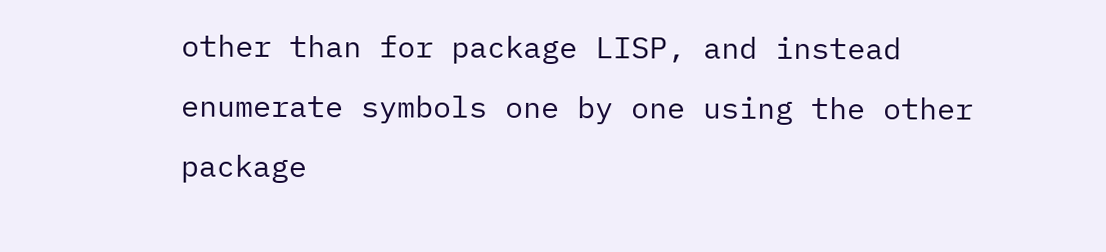other than for package LISP, and instead
enumerate symbols one by one using the other package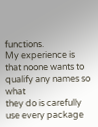functions.
My experience is that noone wants to qualify any names so what
they do is carefully use every package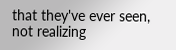that they've ever seen,
not realizing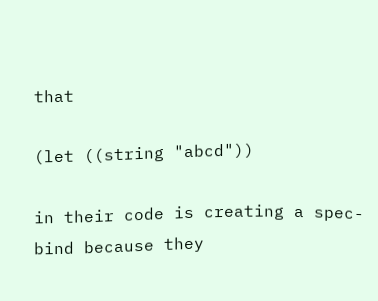that

(let ((string "abcd"))

in their code is creating a spec-bind because they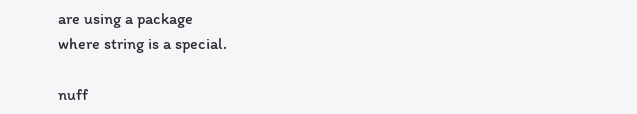are using a package
where string is a special.

nuff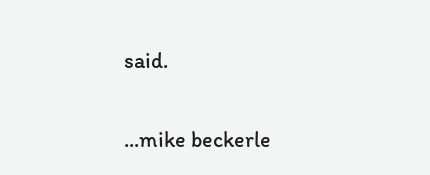said.

...mike beckerle